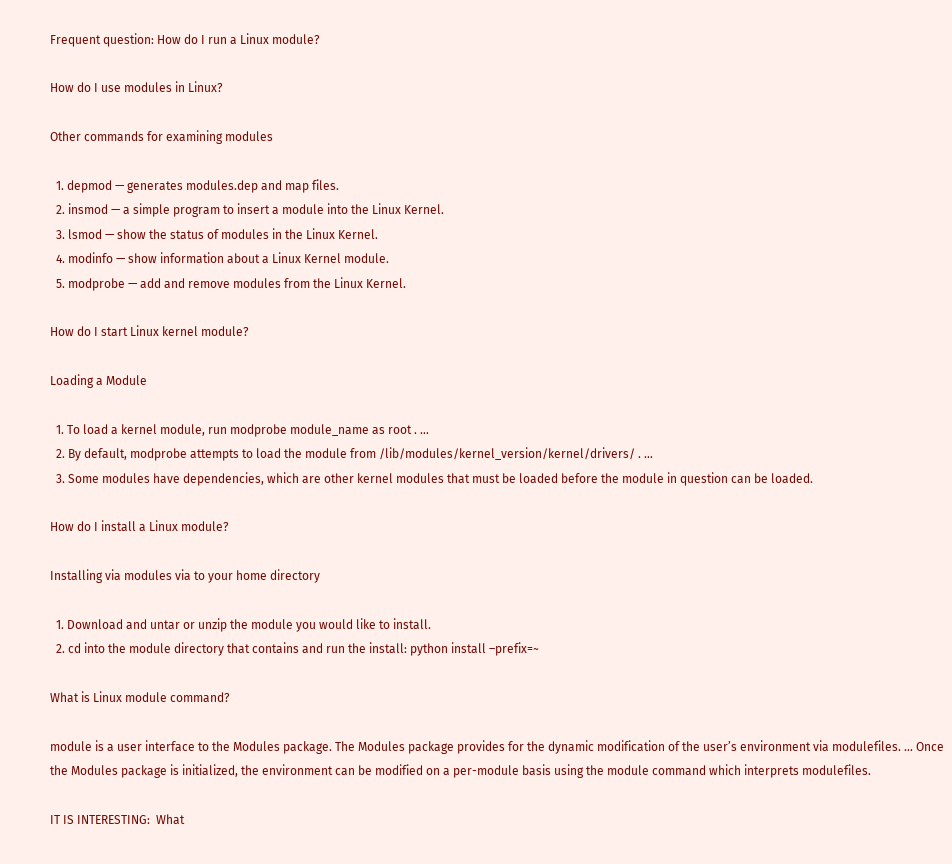Frequent question: How do I run a Linux module?

How do I use modules in Linux?

Other commands for examining modules

  1. depmod — generates modules.dep and map files.
  2. insmod — a simple program to insert a module into the Linux Kernel.
  3. lsmod — show the status of modules in the Linux Kernel.
  4. modinfo — show information about a Linux Kernel module.
  5. modprobe — add and remove modules from the Linux Kernel.

How do I start Linux kernel module?

Loading a Module

  1. To load a kernel module, run modprobe module_name as root . …
  2. By default, modprobe attempts to load the module from /lib/modules/kernel_version/kernel/drivers/ . …
  3. Some modules have dependencies, which are other kernel modules that must be loaded before the module in question can be loaded.

How do I install a Linux module?

Installing via modules via to your home directory

  1. Download and untar or unzip the module you would like to install.
  2. cd into the module directory that contains and run the install: python install –prefix=~

What is Linux module command?

module is a user interface to the Modules package. The Modules package provides for the dynamic modification of the user’s environment via modulefiles. … Once the Modules package is initialized, the environment can be modified on a per-module basis using the module command which interprets modulefiles.

IT IS INTERESTING:  What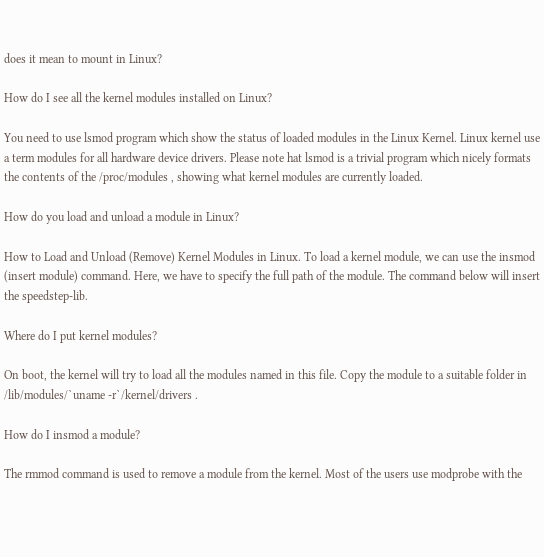does it mean to mount in Linux?

How do I see all the kernel modules installed on Linux?

You need to use lsmod program which show the status of loaded modules in the Linux Kernel. Linux kernel use a term modules for all hardware device drivers. Please note hat lsmod is a trivial program which nicely formats the contents of the /proc/modules , showing what kernel modules are currently loaded.

How do you load and unload a module in Linux?

How to Load and Unload (Remove) Kernel Modules in Linux. To load a kernel module, we can use the insmod (insert module) command. Here, we have to specify the full path of the module. The command below will insert the speedstep-lib.

Where do I put kernel modules?

On boot, the kernel will try to load all the modules named in this file. Copy the module to a suitable folder in /lib/modules/`uname -r`/kernel/drivers .

How do I insmod a module?

The rmmod command is used to remove a module from the kernel. Most of the users use modprobe with the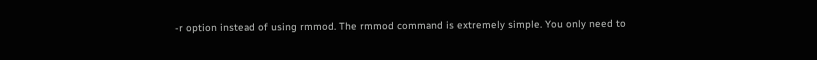-r option instead of using rmmod. The rmmod command is extremely simple. You only need to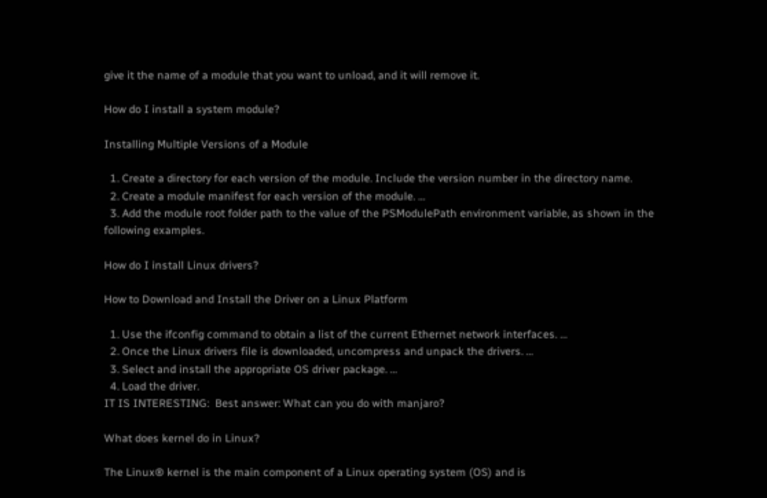give it the name of a module that you want to unload, and it will remove it.

How do I install a system module?

Installing Multiple Versions of a Module

  1. Create a directory for each version of the module. Include the version number in the directory name.
  2. Create a module manifest for each version of the module. …
  3. Add the module root folder path to the value of the PSModulePath environment variable, as shown in the following examples.

How do I install Linux drivers?

How to Download and Install the Driver on a Linux Platform

  1. Use the ifconfig command to obtain a list of the current Ethernet network interfaces. …
  2. Once the Linux drivers file is downloaded, uncompress and unpack the drivers. …
  3. Select and install the appropriate OS driver package. …
  4. Load the driver.
IT IS INTERESTING:  Best answer: What can you do with manjaro?

What does kernel do in Linux?

The Linux® kernel is the main component of a Linux operating system (OS) and is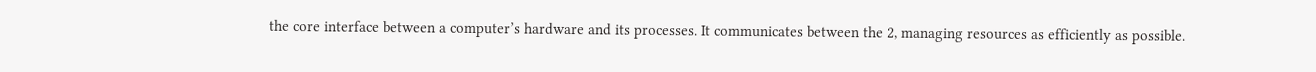the core interface between a computer’s hardware and its processes. It communicates between the 2, managing resources as efficiently as possible.